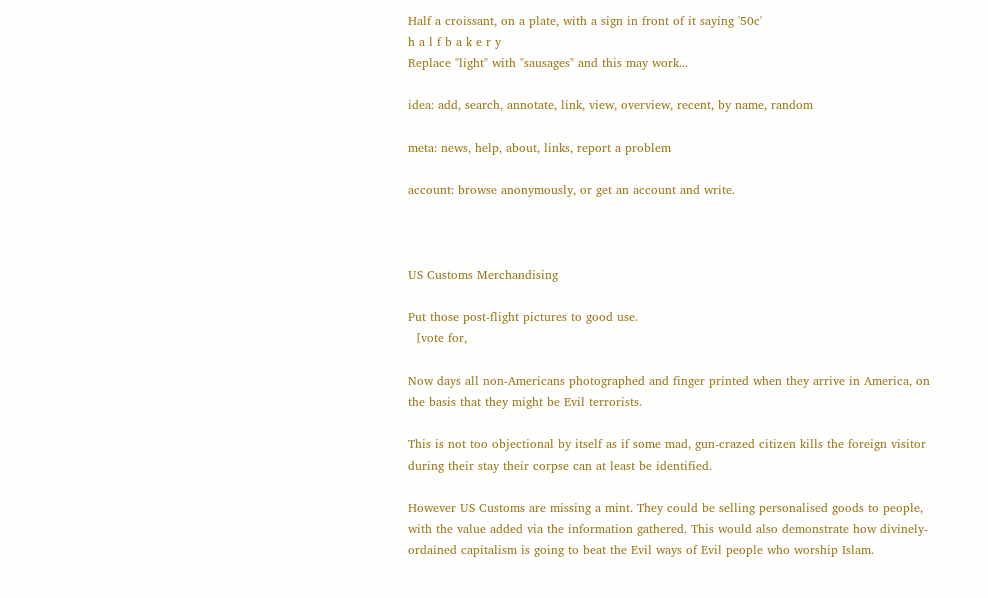Half a croissant, on a plate, with a sign in front of it saying '50c'
h a l f b a k e r y
Replace "light" with "sausages" and this may work...

idea: add, search, annotate, link, view, overview, recent, by name, random

meta: news, help, about, links, report a problem

account: browse anonymously, or get an account and write.



US Customs Merchandising

Put those post-flight pictures to good use.
  [vote for,

Now days all non-Americans photographed and finger printed when they arrive in America, on the basis that they might be Evil terrorists.

This is not too objectional by itself as if some mad, gun-crazed citizen kills the foreign visitor during their stay their corpse can at least be identified.

However US Customs are missing a mint. They could be selling personalised goods to people, with the value added via the information gathered. This would also demonstrate how divinely-ordained capitalism is going to beat the Evil ways of Evil people who worship Islam.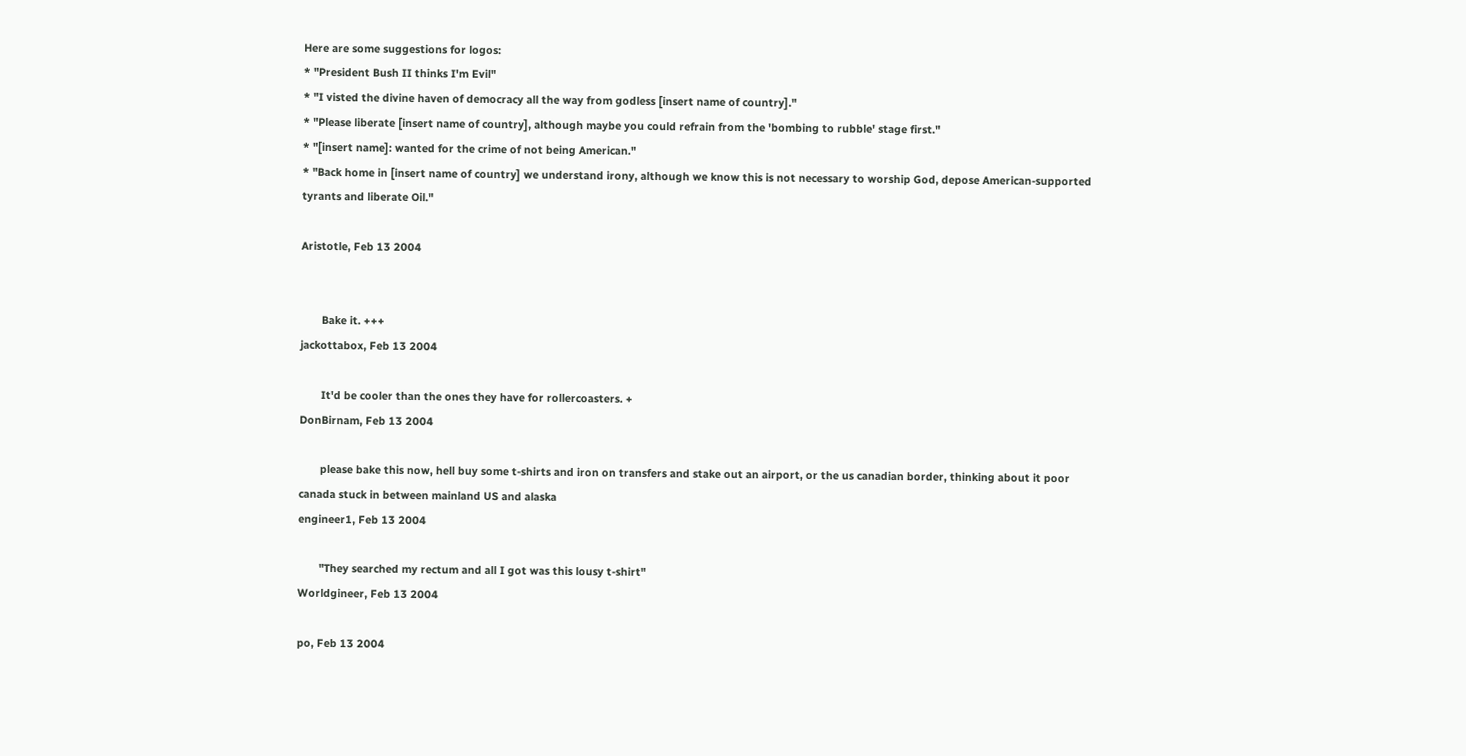Here are some suggestions for logos:
* "President Bush II thinks I'm Evil"
* "I visted the divine haven of democracy all the way from godless [insert name of country]."
* "Please liberate [insert name of country], although maybe you could refrain from the 'bombing to rubble' stage first."
* "[insert name]: wanted for the crime of not being American."
* "Back home in [insert name of country] we understand irony, although we know this is not necessary to worship God, depose American-supported tyrants and liberate Oil."

Aristotle, Feb 13 2004


       Bake it. +++
jackottabox, Feb 13 2004

       It'd be cooler than the ones they have for rollercoasters. +
DonBirnam, Feb 13 2004

       please bake this now, hell buy some t-shirts and iron on transfers and stake out an airport, or the us canadian border, thinking about it poor canada stuck in between mainland US and alaska
engineer1, Feb 13 2004

       "They searched my rectum and all I got was this lousy t-shirt"
Worldgineer, Feb 13 2004

po, Feb 13 2004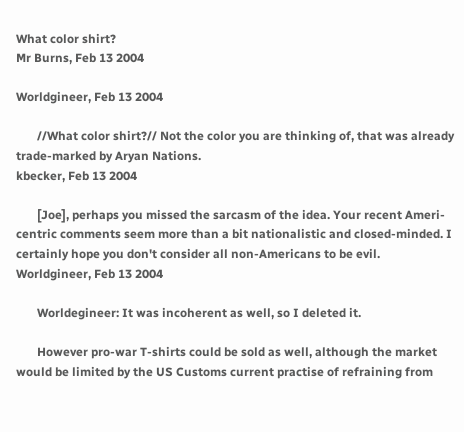What color shirt?
Mr Burns, Feb 13 2004

Worldgineer, Feb 13 2004

       //What color shirt?// Not the color you are thinking of, that was already trade-marked by Aryan Nations.
kbecker, Feb 13 2004

       [Joe], perhaps you missed the sarcasm of the idea. Your recent Ameri-centric comments seem more than a bit nationalistic and closed-minded. I certainly hope you don't consider all non-Americans to be evil.
Worldgineer, Feb 13 2004

       Worldegineer: It was incoherent as well, so I deleted it.

       However pro-war T-shirts could be sold as well, although the market would be limited by the US Customs current practise of refraining from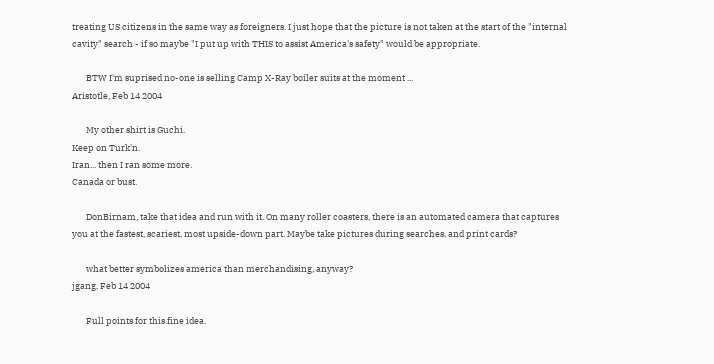treating US citizens in the same way as foreigners. I just hope that the picture is not taken at the start of the "internal cavity" search - if so maybe "I put up with THIS to assist America's safety" would be appropriate.

       BTW I'm suprised no-one is selling Camp X-Ray boiler suits at the moment ...
Aristotle, Feb 14 2004

       My other shirt is Guchi.
Keep on Turk'n.
Iran... then I ran some more.
Canada or bust.

       DonBirnam, take that idea and run with it. On many roller coasters, there is an automated camera that captures you at the fastest, scariest, most upside-down part. Maybe take pictures during searches, and print cards?

       what better symbolizes america than merchandising, anyway?
jgang, Feb 14 2004

       Full points for this fine idea.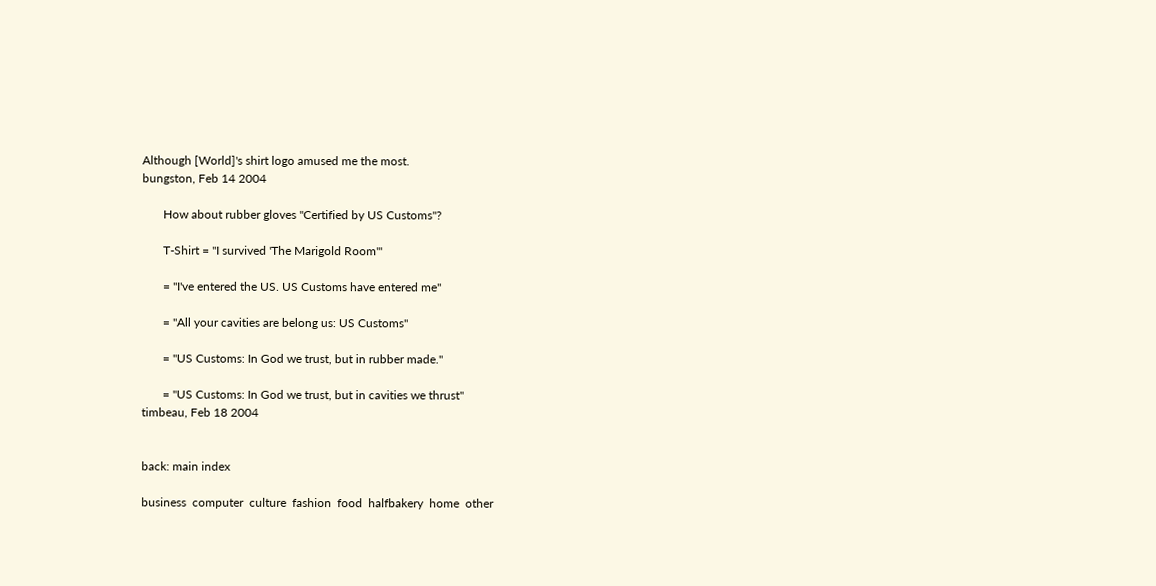Although [World]'s shirt logo amused me the most.
bungston, Feb 14 2004

       How about rubber gloves "Certified by US Customs"?

       T-Shirt = "I survived 'The Marigold Room'"

       = "I've entered the US. US Customs have entered me"

       = "All your cavities are belong us: US Customs"

       = "US Customs: In God we trust, but in rubber made."

       = "US Customs: In God we trust, but in cavities we thrust"
timbeau, Feb 18 2004


back: main index

business  computer  culture  fashion  food  halfbakery  home  other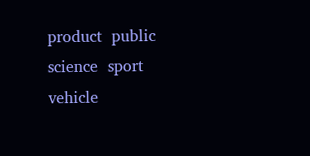product  public  science  sport  vehicle